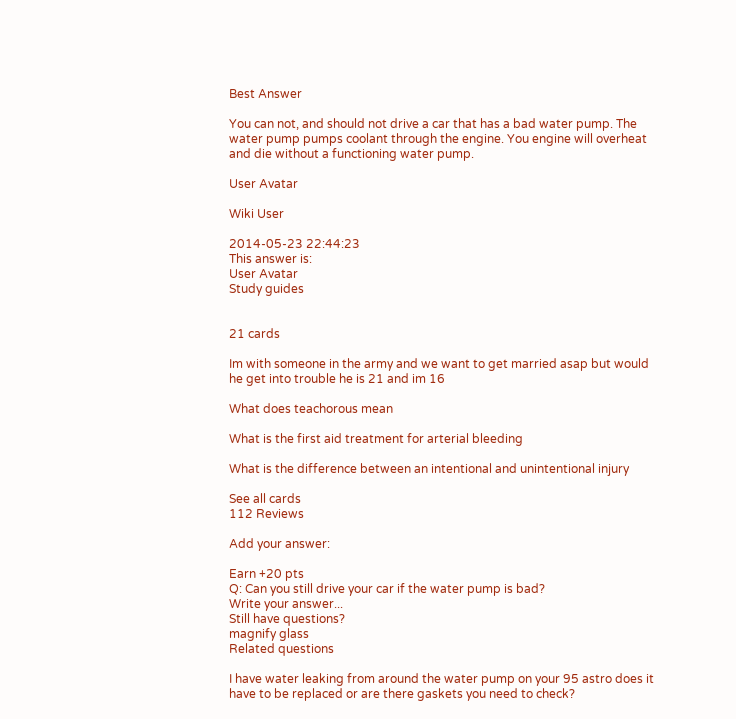Best Answer

You can not, and should not drive a car that has a bad water pump. The water pump pumps coolant through the engine. You engine will overheat and die without a functioning water pump.

User Avatar

Wiki User

2014-05-23 22:44:23
This answer is:
User Avatar
Study guides


21 cards

Im with someone in the army and we want to get married asap but would he get into trouble he is 21 and im 16

What does teachorous mean

What is the first aid treatment for arterial bleeding

What is the difference between an intentional and unintentional injury

See all cards
112 Reviews

Add your answer:

Earn +20 pts
Q: Can you still drive your car if the water pump is bad?
Write your answer...
Still have questions?
magnify glass
Related questions

I have water leaking from around the water pump on your 95 astro does it have to be replaced or are there gaskets you need to check?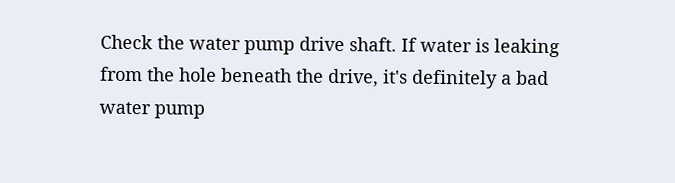Check the water pump drive shaft. If water is leaking from the hole beneath the drive, it's definitely a bad water pump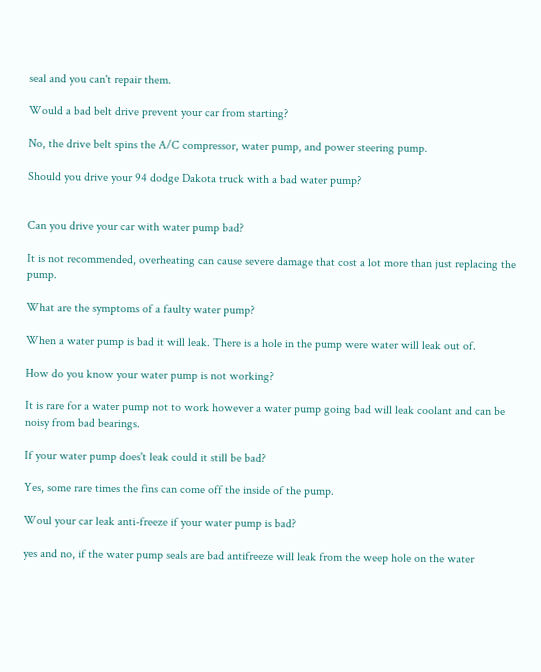seal and you can't repair them.

Would a bad belt drive prevent your car from starting?

No, the drive belt spins the A/C compressor, water pump, and power steering pump.

Should you drive your 94 dodge Dakota truck with a bad water pump?


Can you drive your car with water pump bad?

It is not recommended, overheating can cause severe damage that cost a lot more than just replacing the pump.

What are the symptoms of a faulty water pump?

When a water pump is bad it will leak. There is a hole in the pump were water will leak out of.

How do you know your water pump is not working?

It is rare for a water pump not to work however a water pump going bad will leak coolant and can be noisy from bad bearings.

If your water pump does't leak could it still be bad?

Yes, some rare times the fins can come off the inside of the pump.

Woul your car leak anti-freeze if your water pump is bad?

yes and no, if the water pump seals are bad antifreeze will leak from the weep hole on the water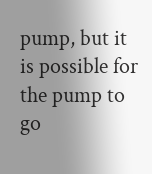pump, but it is possible for the pump to go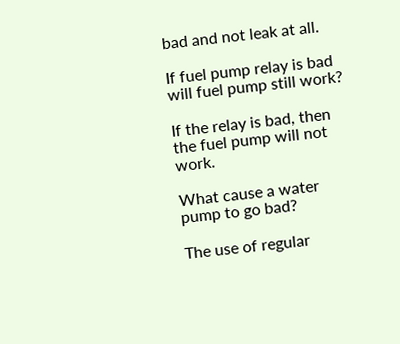bad and not leak at all.

If fuel pump relay is bad will fuel pump still work?

If the relay is bad, then the fuel pump will not work.

What cause a water pump to go bad?

The use of regular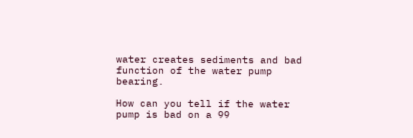water creates sediments and bad function of the water pump bearing.

How can you tell if the water pump is bad on a 99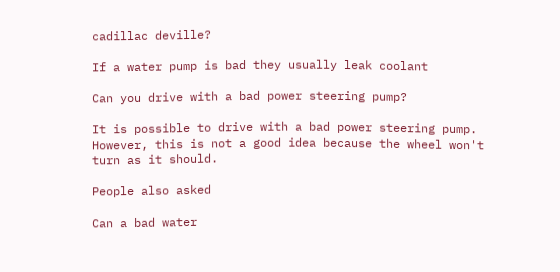cadillac deville?

If a water pump is bad they usually leak coolant

Can you drive with a bad power steering pump?

It is possible to drive with a bad power steering pump. However, this is not a good idea because the wheel won't turn as it should.

People also asked

Can a bad water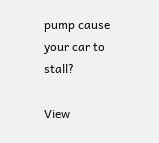pump cause your car to stall?

View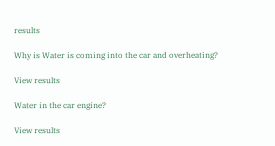results

Why is Water is coming into the car and overheating?

View results

Water in the car engine?

View results